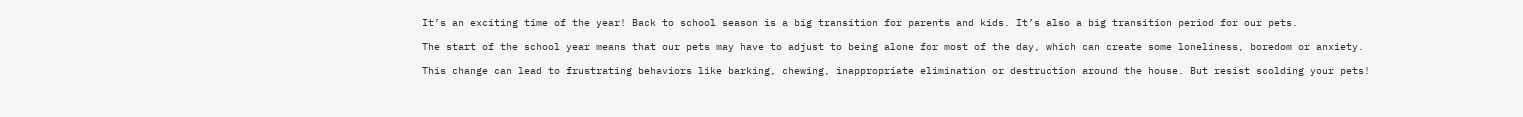It’s an exciting time of the year! Back to school season is a big transition for parents and kids. It’s also a big transition period for our pets.

The start of the school year means that our pets may have to adjust to being alone for most of the day, which can create some loneliness, boredom or anxiety.

This change can lead to frustrating behaviors like barking, chewing, inappropriate elimination or destruction around the house. But resist scolding your pets!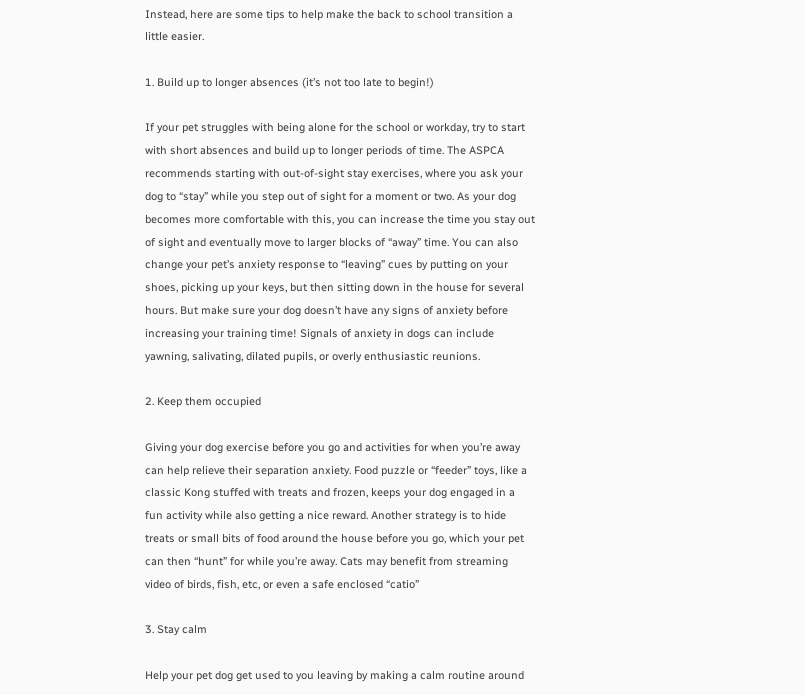Instead, here are some tips to help make the back to school transition a little easier.

1. Build up to longer absences (it’s not too late to begin!)

If your pet struggles with being alone for the school or workday, try to start with short absences and build up to longer periods of time. The ASPCA recommends starting with out-of-sight stay exercises, where you ask your dog to “stay” while you step out of sight for a moment or two. As your dog becomes more comfortable with this, you can increase the time you stay out of sight and eventually move to larger blocks of “away” time. You can also change your pet’s anxiety response to “leaving” cues by putting on your shoes, picking up your keys, but then sitting down in the house for several hours. But make sure your dog doesn’t have any signs of anxiety before increasing your training time! Signals of anxiety in dogs can include yawning, salivating, dilated pupils, or overly enthusiastic reunions.

2. Keep them occupied

Giving your dog exercise before you go and activities for when you’re away can help relieve their separation anxiety. Food puzzle or “feeder” toys, like a classic Kong stuffed with treats and frozen, keeps your dog engaged in a fun activity while also getting a nice reward. Another strategy is to hide treats or small bits of food around the house before you go, which your pet can then “hunt” for while you’re away. Cats may benefit from streaming video of birds, fish, etc, or even a safe enclosed “catio”

3. Stay calm

Help your pet dog get used to you leaving by making a calm routine around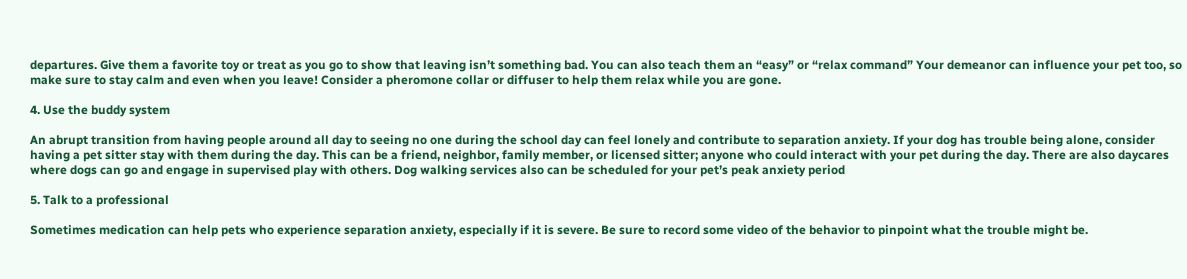departures. Give them a favorite toy or treat as you go to show that leaving isn’t something bad. You can also teach them an “easy” or “relax command” Your demeanor can influence your pet too, so make sure to stay calm and even when you leave! Consider a pheromone collar or diffuser to help them relax while you are gone.

4. Use the buddy system

An abrupt transition from having people around all day to seeing no one during the school day can feel lonely and contribute to separation anxiety. If your dog has trouble being alone, consider having a pet sitter stay with them during the day. This can be a friend, neighbor, family member, or licensed sitter; anyone who could interact with your pet during the day. There are also daycares where dogs can go and engage in supervised play with others. Dog walking services also can be scheduled for your pet’s peak anxiety period

5. Talk to a professional

Sometimes medication can help pets who experience separation anxiety, especially if it is severe. Be sure to record some video of the behavior to pinpoint what the trouble might be.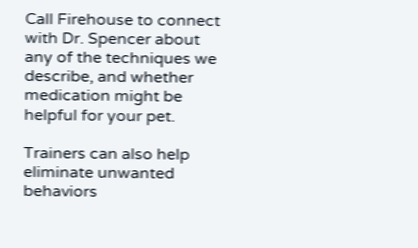Call Firehouse to connect with Dr. Spencer about any of the techniques we describe, and whether medication might be helpful for your pet.

Trainers can also help eliminate unwanted behaviors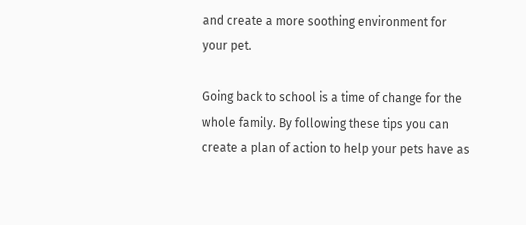and create a more soothing environment for your pet.

Going back to school is a time of change for the whole family. By following these tips you can create a plan of action to help your pets have as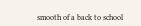smooth of a back to school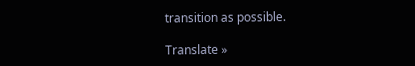transition as possible.

Translate »